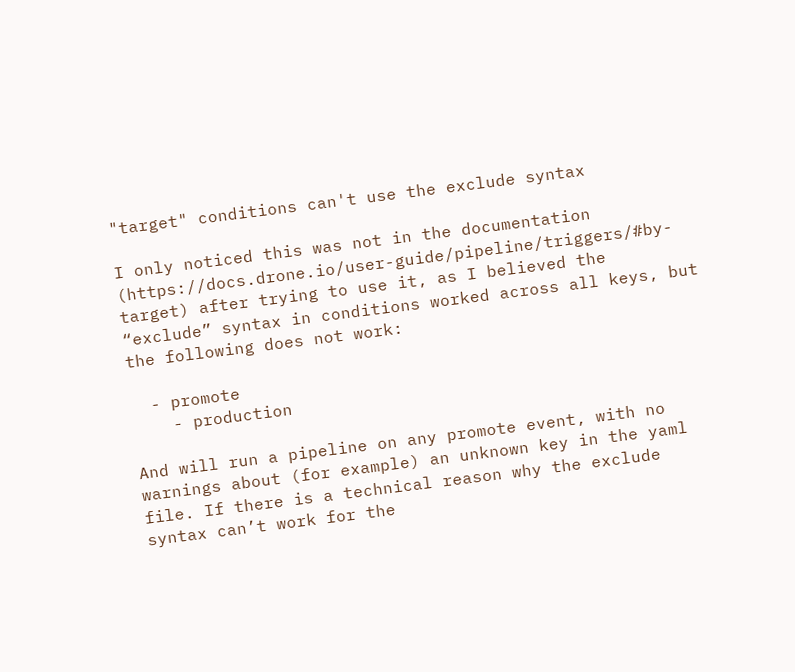"target" conditions can't use the exclude syntax

I only noticed this was not in the documentation (https://docs.drone.io/user-guide/pipeline/triggers/#by-target) after trying to use it, as I believed the “exclude” syntax in conditions worked across all keys, but the following does not work:

  - promote
    - production

And will run a pipeline on any promote event, with no warnings about (for example) an unknown key in the yaml file. If there is a technical reason why the exclude syntax can’t work for the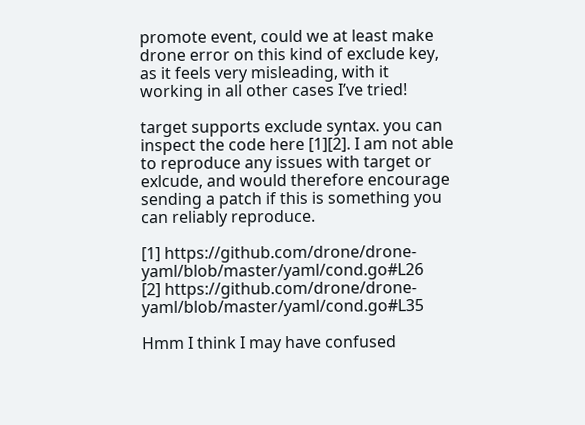promote event, could we at least make drone error on this kind of exclude key, as it feels very misleading, with it working in all other cases I’ve tried!

target supports exclude syntax. you can inspect the code here [1][2]. I am not able to reproduce any issues with target or exlcude, and would therefore encourage sending a patch if this is something you can reliably reproduce.

[1] https://github.com/drone/drone-yaml/blob/master/yaml/cond.go#L26
[2] https://github.com/drone/drone-yaml/blob/master/yaml/cond.go#L35

Hmm I think I may have confused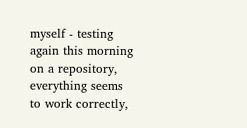myself - testing again this morning on a repository, everything seems to work correctly,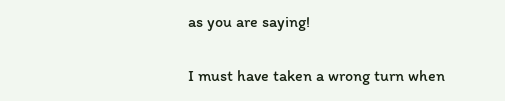as you are saying!

I must have taken a wrong turn when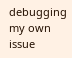debugging my own issue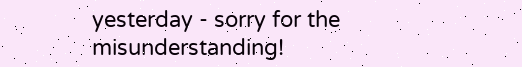yesterday - sorry for the misunderstanding!